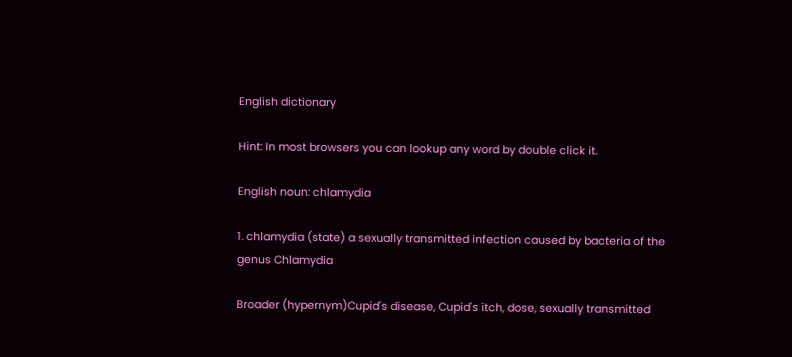English dictionary

Hint: In most browsers you can lookup any word by double click it.

English noun: chlamydia

1. chlamydia (state) a sexually transmitted infection caused by bacteria of the genus Chlamydia

Broader (hypernym)Cupid's disease, Cupid's itch, dose, sexually transmitted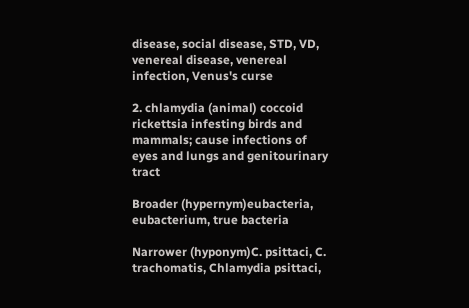disease, social disease, STD, VD, venereal disease, venereal infection, Venus's curse

2. chlamydia (animal) coccoid rickettsia infesting birds and mammals; cause infections of eyes and lungs and genitourinary tract

Broader (hypernym)eubacteria, eubacterium, true bacteria

Narrower (hyponym)C. psittaci, C. trachomatis, Chlamydia psittaci,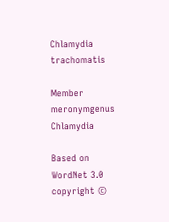Chlamydia trachomatis

Member meronymgenus Chlamydia

Based on WordNet 3.0 copyright ©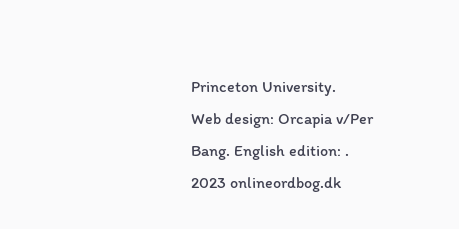Princeton University.
Web design: Orcapia v/Per Bang. English edition: .
2023 onlineordbog.dk